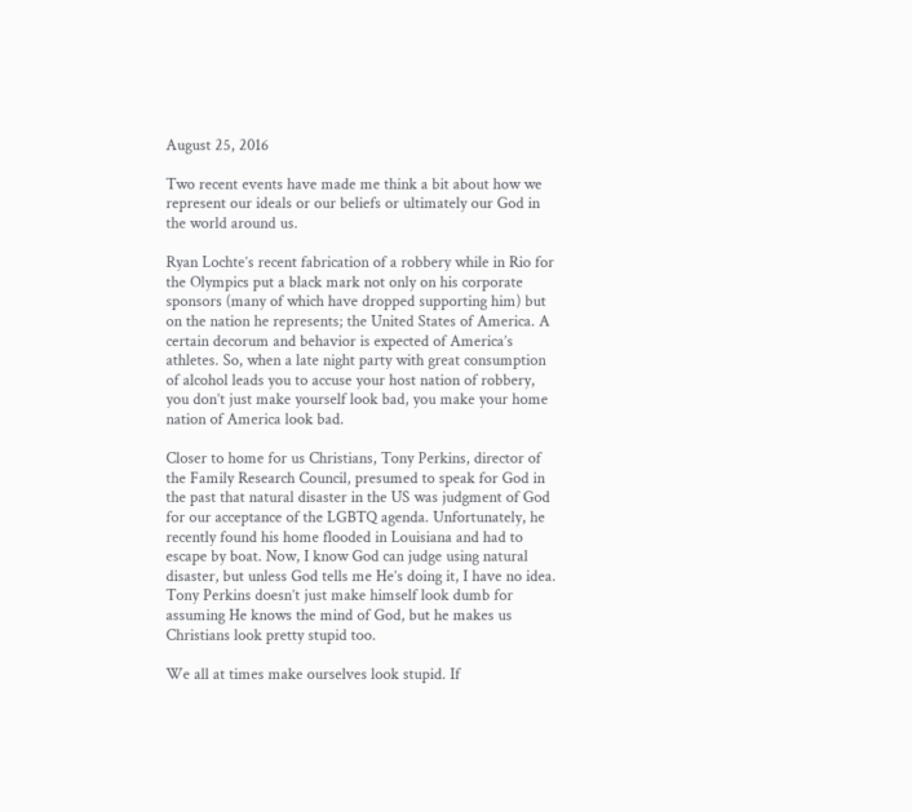August 25, 2016

Two recent events have made me think a bit about how we represent our ideals or our beliefs or ultimately our God in the world around us.

Ryan Lochte’s recent fabrication of a robbery while in Rio for the Olympics put a black mark not only on his corporate sponsors (many of which have dropped supporting him) but on the nation he represents; the United States of America. A certain decorum and behavior is expected of America’s athletes. So, when a late night party with great consumption of alcohol leads you to accuse your host nation of robbery, you don’t just make yourself look bad, you make your home nation of America look bad.

Closer to home for us Christians, Tony Perkins, director of the Family Research Council, presumed to speak for God in the past that natural disaster in the US was judgment of God for our acceptance of the LGBTQ agenda. Unfortunately, he recently found his home flooded in Louisiana and had to escape by boat. Now, I know God can judge using natural disaster, but unless God tells me He’s doing it, I have no idea. Tony Perkins doesn’t just make himself look dumb for assuming He knows the mind of God, but he makes us Christians look pretty stupid too.

We all at times make ourselves look stupid. If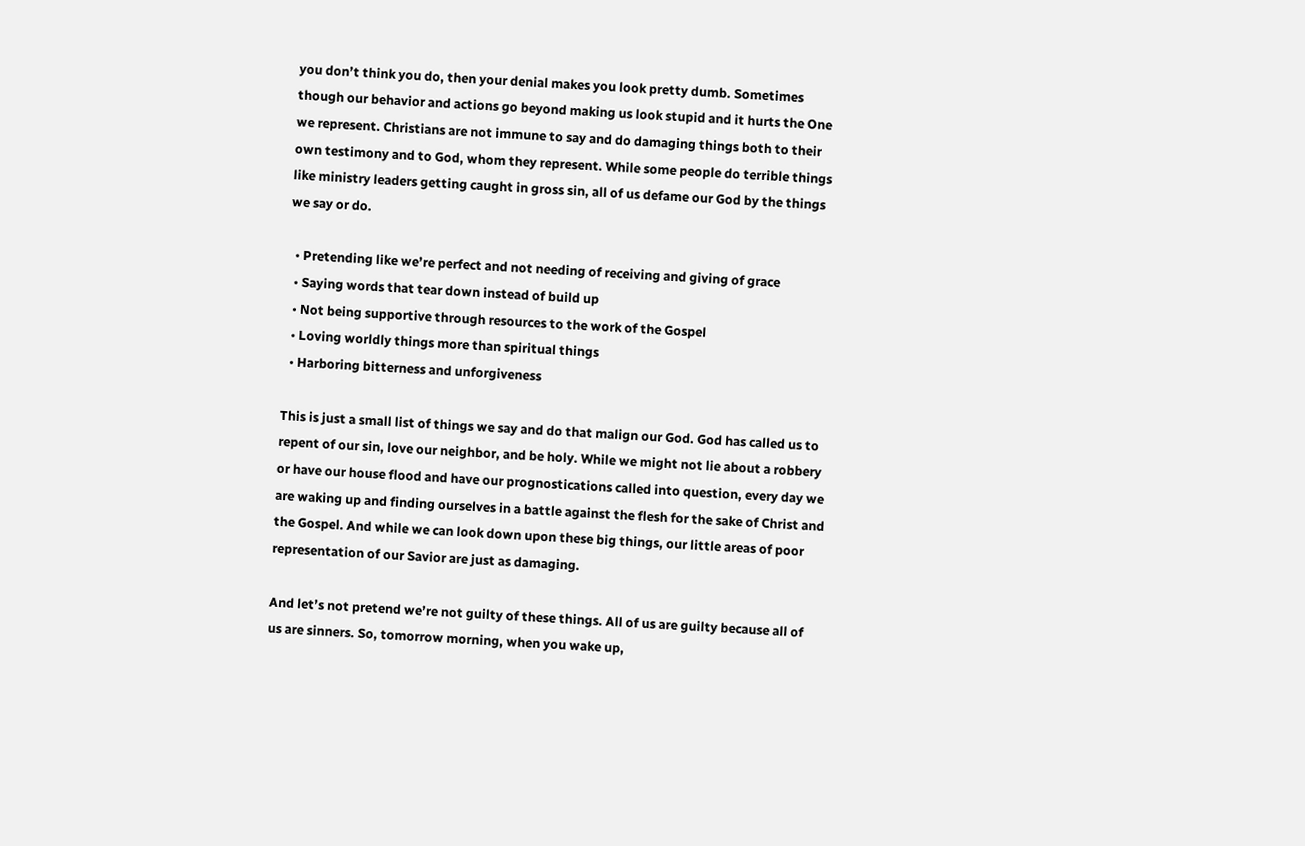you don’t think you do, then your denial makes you look pretty dumb. Sometimes though our behavior and actions go beyond making us look stupid and it hurts the One we represent. Christians are not immune to say and do damaging things both to their own testimony and to God, whom they represent. While some people do terrible things like ministry leaders getting caught in gross sin, all of us defame our God by the things we say or do.

  • Pretending like we’re perfect and not needing of receiving and giving of grace
  • Saying words that tear down instead of build up
  • Not being supportive through resources to the work of the Gospel
  • Loving worldly things more than spiritual things
  • Harboring bitterness and unforgiveness

This is just a small list of things we say and do that malign our God. God has called us to repent of our sin, love our neighbor, and be holy. While we might not lie about a robbery or have our house flood and have our prognostications called into question, every day we are waking up and finding ourselves in a battle against the flesh for the sake of Christ and the Gospel. And while we can look down upon these big things, our little areas of poor representation of our Savior are just as damaging.

And let’s not pretend we’re not guilty of these things. All of us are guilty because all of us are sinners. So, tomorrow morning, when you wake up,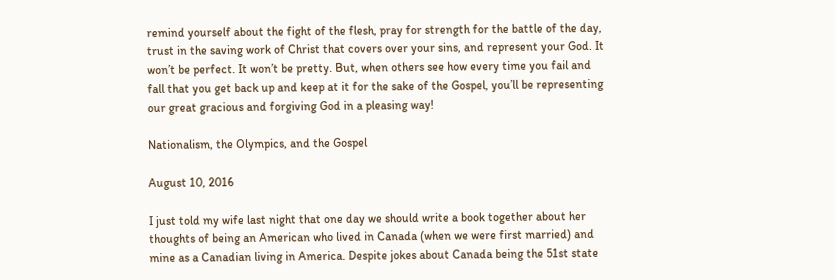remind yourself about the fight of the flesh, pray for strength for the battle of the day, trust in the saving work of Christ that covers over your sins, and represent your God. It won’t be perfect. It won’t be pretty. But, when others see how every time you fail and fall that you get back up and keep at it for the sake of the Gospel, you’ll be representing our great gracious and forgiving God in a pleasing way!

Nationalism, the Olympics, and the Gospel

August 10, 2016

I just told my wife last night that one day we should write a book together about her thoughts of being an American who lived in Canada (when we were first married) and mine as a Canadian living in America. Despite jokes about Canada being the 51st state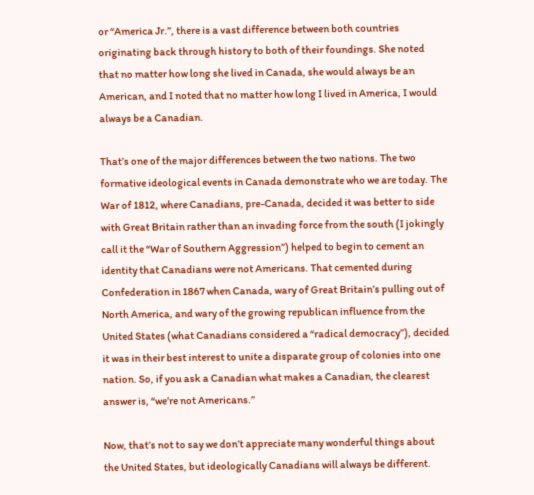or “America Jr.”, there is a vast difference between both countries originating back through history to both of their foundings. She noted that no matter how long she lived in Canada, she would always be an American, and I noted that no matter how long I lived in America, I would always be a Canadian.

That’s one of the major differences between the two nations. The two formative ideological events in Canada demonstrate who we are today. The War of 1812, where Canadians, pre-Canada, decided it was better to side with Great Britain rather than an invading force from the south (I jokingly call it the “War of Southern Aggression”) helped to begin to cement an identity that Canadians were not Americans. That cemented during Confederation in 1867 when Canada, wary of Great Britain’s pulling out of North America, and wary of the growing republican influence from the United States (what Canadians considered a “radical democracy”), decided it was in their best interest to unite a disparate group of colonies into one nation. So, if you ask a Canadian what makes a Canadian, the clearest answer is, “we’re not Americans.”

Now, that’s not to say we don’t appreciate many wonderful things about the United States, but ideologically Canadians will always be different.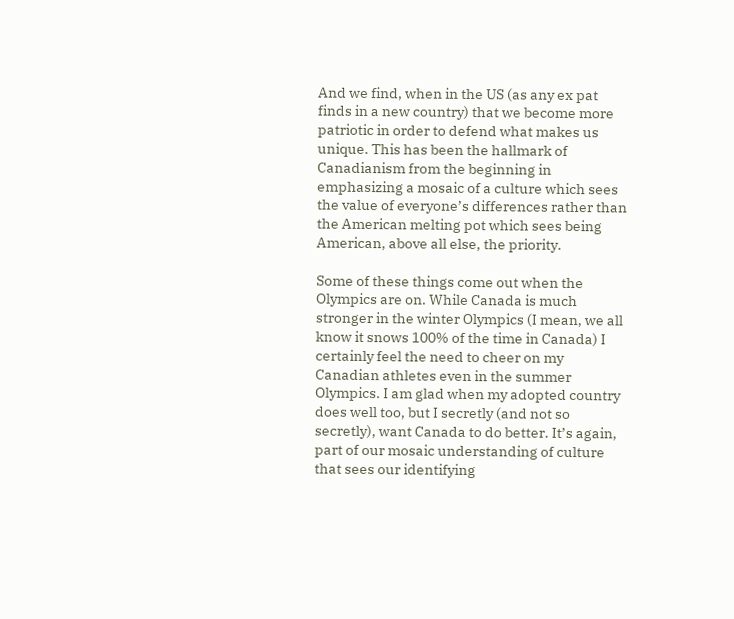And we find, when in the US (as any ex pat finds in a new country) that we become more patriotic in order to defend what makes us unique. This has been the hallmark of Canadianism from the beginning in emphasizing a mosaic of a culture which sees the value of everyone’s differences rather than the American melting pot which sees being American, above all else, the priority.

Some of these things come out when the Olympics are on. While Canada is much stronger in the winter Olympics (I mean, we all know it snows 100% of the time in Canada) I certainly feel the need to cheer on my Canadian athletes even in the summer Olympics. I am glad when my adopted country does well too, but I secretly (and not so secretly), want Canada to do better. It’s again, part of our mosaic understanding of culture that sees our identifying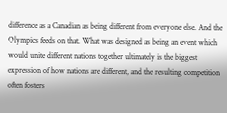difference as a Canadian as being different from everyone else. And the Olympics feeds on that. What was designed as being an event which would unite different nations together ultimately is the biggest expression of how nations are different, and the resulting competition often fosters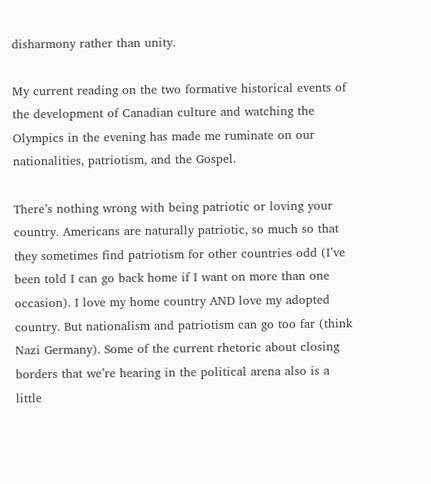disharmony rather than unity.

My current reading on the two formative historical events of the development of Canadian culture and watching the Olympics in the evening has made me ruminate on our nationalities, patriotism, and the Gospel.

There’s nothing wrong with being patriotic or loving your country. Americans are naturally patriotic, so much so that they sometimes find patriotism for other countries odd (I’ve been told I can go back home if I want on more than one occasion). I love my home country AND love my adopted country. But nationalism and patriotism can go too far (think Nazi Germany). Some of the current rhetoric about closing borders that we’re hearing in the political arena also is a little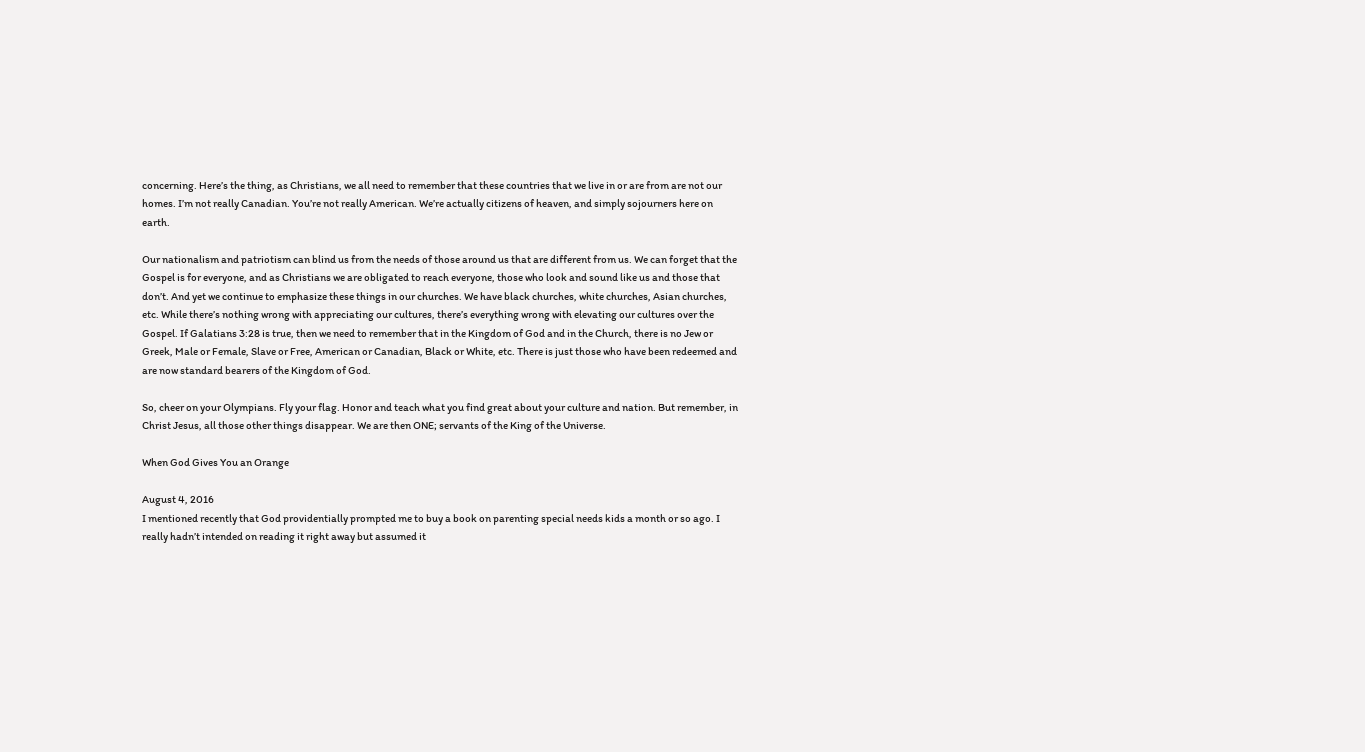concerning. Here’s the thing, as Christians, we all need to remember that these countries that we live in or are from are not our homes. I’m not really Canadian. You’re not really American. We’re actually citizens of heaven, and simply sojourners here on earth.

Our nationalism and patriotism can blind us from the needs of those around us that are different from us. We can forget that the Gospel is for everyone, and as Christians we are obligated to reach everyone, those who look and sound like us and those that don’t. And yet we continue to emphasize these things in our churches. We have black churches, white churches, Asian churches, etc. While there’s nothing wrong with appreciating our cultures, there’s everything wrong with elevating our cultures over the Gospel. If Galatians 3:28 is true, then we need to remember that in the Kingdom of God and in the Church, there is no Jew or Greek, Male or Female, Slave or Free, American or Canadian, Black or White, etc. There is just those who have been redeemed and are now standard bearers of the Kingdom of God.

So, cheer on your Olympians. Fly your flag. Honor and teach what you find great about your culture and nation. But remember, in Christ Jesus, all those other things disappear. We are then ONE; servants of the King of the Universe.

When God Gives You an Orange

August 4, 2016
I mentioned recently that God providentially prompted me to buy a book on parenting special needs kids a month or so ago. I really hadn’t intended on reading it right away but assumed it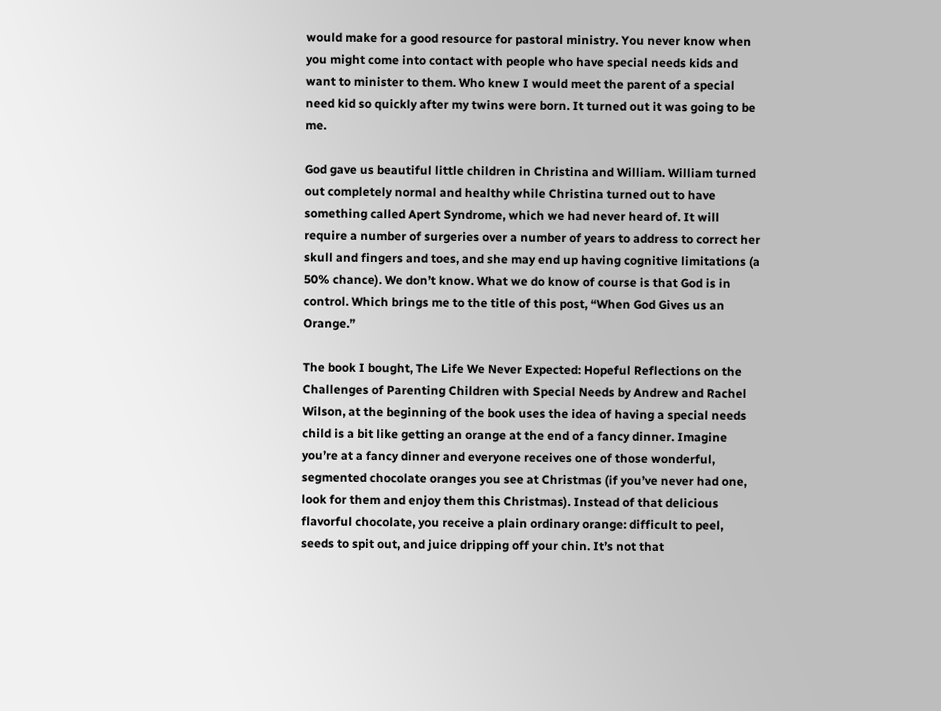would make for a good resource for pastoral ministry. You never know when you might come into contact with people who have special needs kids and want to minister to them. Who knew I would meet the parent of a special need kid so quickly after my twins were born. It turned out it was going to be me.

God gave us beautiful little children in Christina and William. William turned out completely normal and healthy while Christina turned out to have something called Apert Syndrome, which we had never heard of. It will require a number of surgeries over a number of years to address to correct her skull and fingers and toes, and she may end up having cognitive limitations (a 50% chance). We don’t know. What we do know of course is that God is in control. Which brings me to the title of this post, “When God Gives us an Orange.”

The book I bought, The Life We Never Expected: Hopeful Reflections on the Challenges of Parenting Children with Special Needs by Andrew and Rachel Wilson, at the beginning of the book uses the idea of having a special needs child is a bit like getting an orange at the end of a fancy dinner. Imagine you’re at a fancy dinner and everyone receives one of those wonderful, segmented chocolate oranges you see at Christmas (if you’ve never had one, look for them and enjoy them this Christmas). Instead of that delicious flavorful chocolate, you receive a plain ordinary orange: difficult to peel, seeds to spit out, and juice dripping off your chin. It’s not that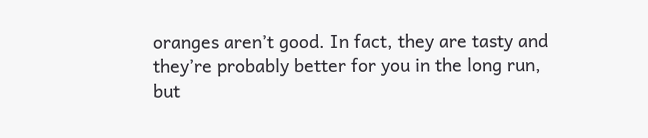oranges aren’t good. In fact, they are tasty and they’re probably better for you in the long run, but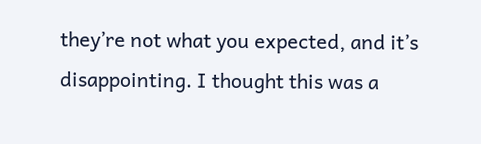they’re not what you expected, and it’s disappointing. I thought this was a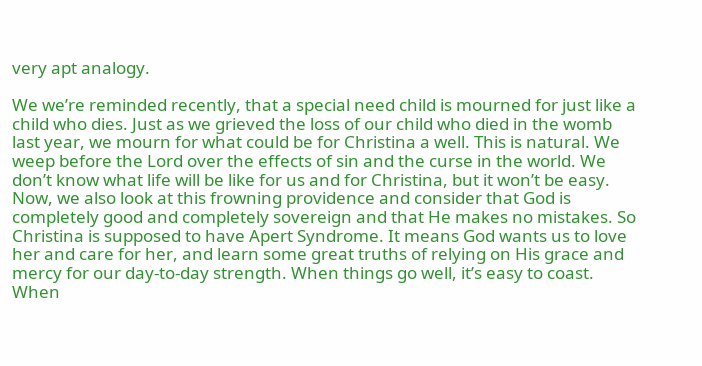very apt analogy.

We we’re reminded recently, that a special need child is mourned for just like a child who dies. Just as we grieved the loss of our child who died in the womb last year, we mourn for what could be for Christina a well. This is natural. We weep before the Lord over the effects of sin and the curse in the world. We don’t know what life will be like for us and for Christina, but it won’t be easy. Now, we also look at this frowning providence and consider that God is completely good and completely sovereign and that He makes no mistakes. So Christina is supposed to have Apert Syndrome. It means God wants us to love her and care for her, and learn some great truths of relying on His grace and mercy for our day-to-day strength. When things go well, it’s easy to coast. When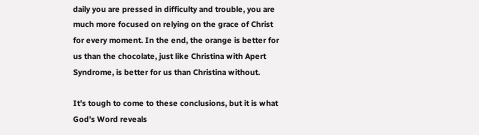daily you are pressed in difficulty and trouble, you are much more focused on relying on the grace of Christ for every moment. In the end, the orange is better for us than the chocolate, just like Christina with Apert Syndrome, is better for us than Christina without.

It’s tough to come to these conclusions, but it is what God’s Word reveals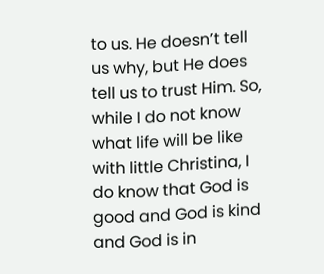to us. He doesn’t tell us why, but He does tell us to trust Him. So, while I do not know what life will be like with little Christina, I do know that God is good and God is kind and God is in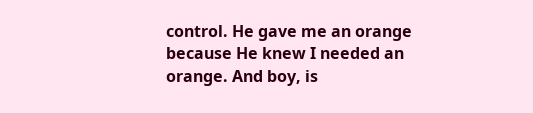control. He gave me an orange because He knew I needed an orange. And boy, is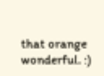that orange wonderful. :)